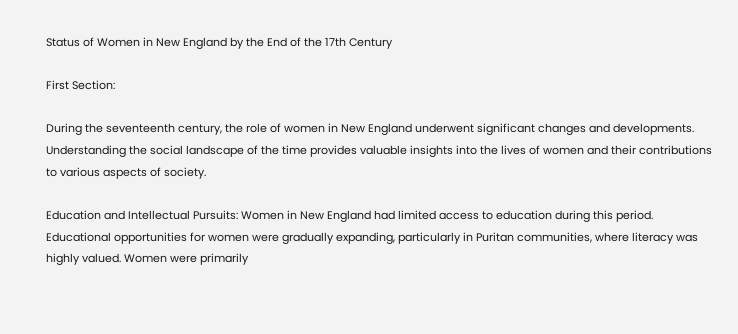Status of Women in New England by the End of the 17th Century

First Section:

During the seventeenth century, the role of women in New England underwent significant changes and developments. Understanding the social landscape of the time provides valuable insights into the lives of women and their contributions to various aspects of society.

Education and Intellectual Pursuits: Women in New England had limited access to education during this period. Educational opportunities for women were gradually expanding, particularly in Puritan communities, where literacy was highly valued. Women were primarily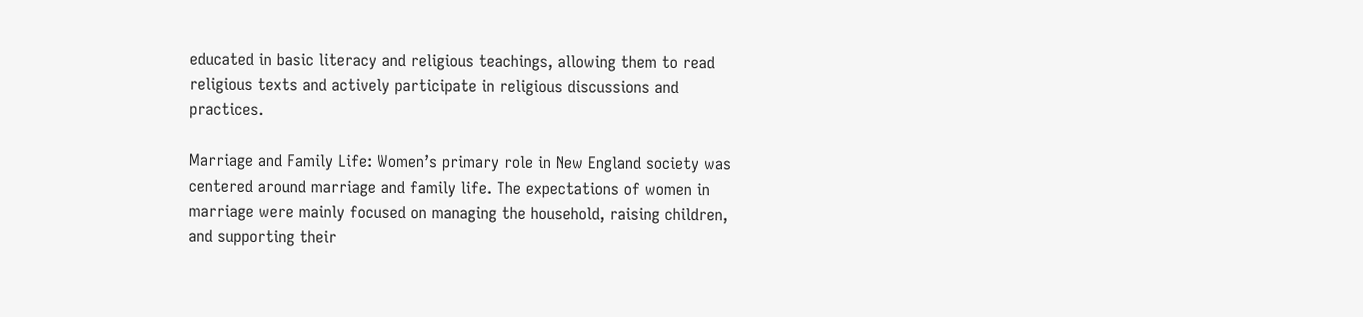educated in basic literacy and religious teachings, allowing them to read religious texts and actively participate in religious discussions and practices.

Marriage and Family Life: Women’s primary role in New England society was centered around marriage and family life. The expectations of women in marriage were mainly focused on managing the household, raising children, and supporting their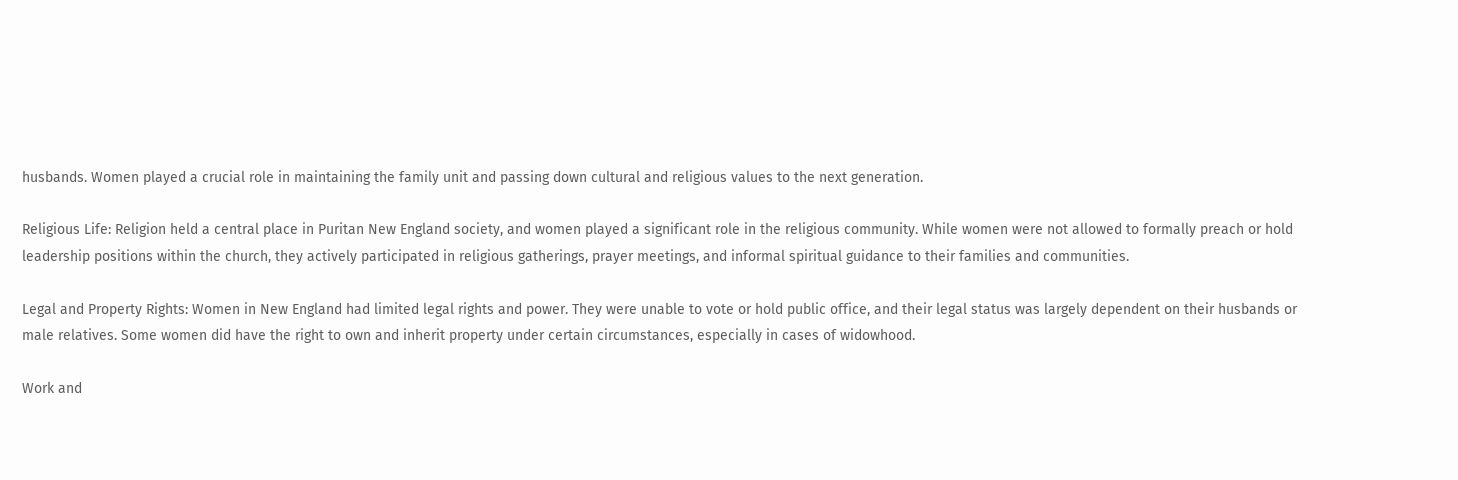husbands. Women played a crucial role in maintaining the family unit and passing down cultural and religious values to the next generation.

Religious Life: Religion held a central place in Puritan New England society, and women played a significant role in the religious community. While women were not allowed to formally preach or hold leadership positions within the church, they actively participated in religious gatherings, prayer meetings, and informal spiritual guidance to their families and communities.

Legal and Property Rights: Women in New England had limited legal rights and power. They were unable to vote or hold public office, and their legal status was largely dependent on their husbands or male relatives. Some women did have the right to own and inherit property under certain circumstances, especially in cases of widowhood.

Work and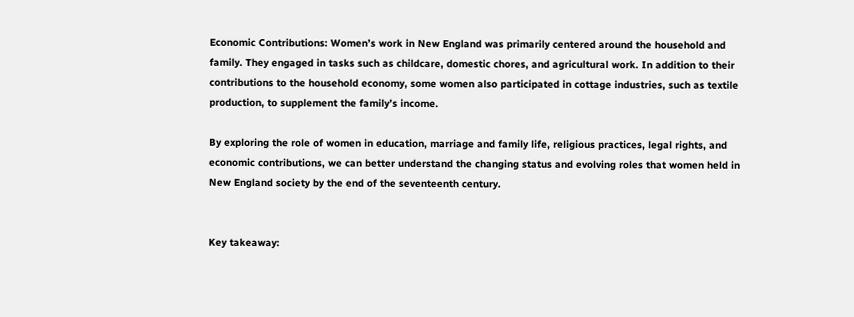Economic Contributions: Women’s work in New England was primarily centered around the household and family. They engaged in tasks such as childcare, domestic chores, and agricultural work. In addition to their contributions to the household economy, some women also participated in cottage industries, such as textile production, to supplement the family’s income.

By exploring the role of women in education, marriage and family life, religious practices, legal rights, and economic contributions, we can better understand the changing status and evolving roles that women held in New England society by the end of the seventeenth century.


Key takeaway: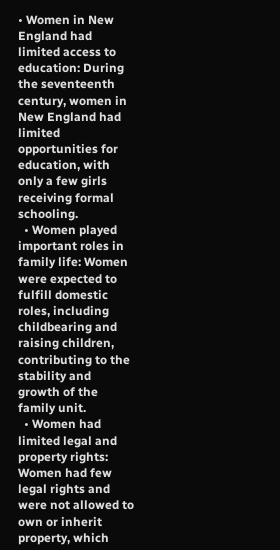• Women in New England had limited access to education: During the seventeenth century, women in New England had limited opportunities for education, with only a few girls receiving formal schooling.
  • Women played important roles in family life: Women were expected to fulfill domestic roles, including childbearing and raising children, contributing to the stability and growth of the family unit.
  • Women had limited legal and property rights: Women had few legal rights and were not allowed to own or inherit property, which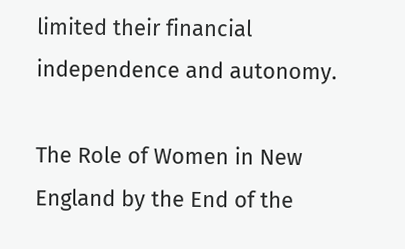limited their financial independence and autonomy.

The Role of Women in New England by the End of the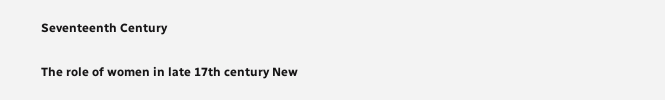Seventeenth Century

The role of women in late 17th century New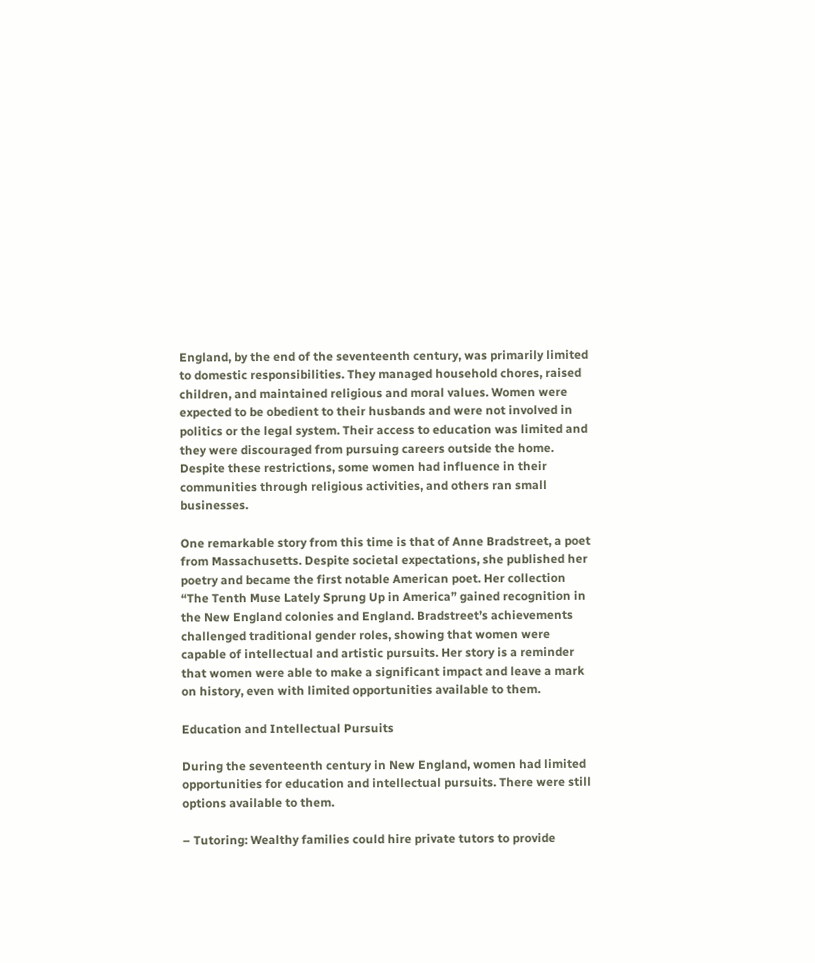England, by the end of the seventeenth century, was primarily limited to domestic responsibilities. They managed household chores, raised children, and maintained religious and moral values. Women were expected to be obedient to their husbands and were not involved in politics or the legal system. Their access to education was limited and they were discouraged from pursuing careers outside the home. Despite these restrictions, some women had influence in their communities through religious activities, and others ran small businesses.

One remarkable story from this time is that of Anne Bradstreet, a poet from Massachusetts. Despite societal expectations, she published her poetry and became the first notable American poet. Her collection “The Tenth Muse Lately Sprung Up in America” gained recognition in the New England colonies and England. Bradstreet’s achievements challenged traditional gender roles, showing that women were capable of intellectual and artistic pursuits. Her story is a reminder that women were able to make a significant impact and leave a mark on history, even with limited opportunities available to them.

Education and Intellectual Pursuits

During the seventeenth century in New England, women had limited opportunities for education and intellectual pursuits. There were still options available to them.

– Tutoring: Wealthy families could hire private tutors to provide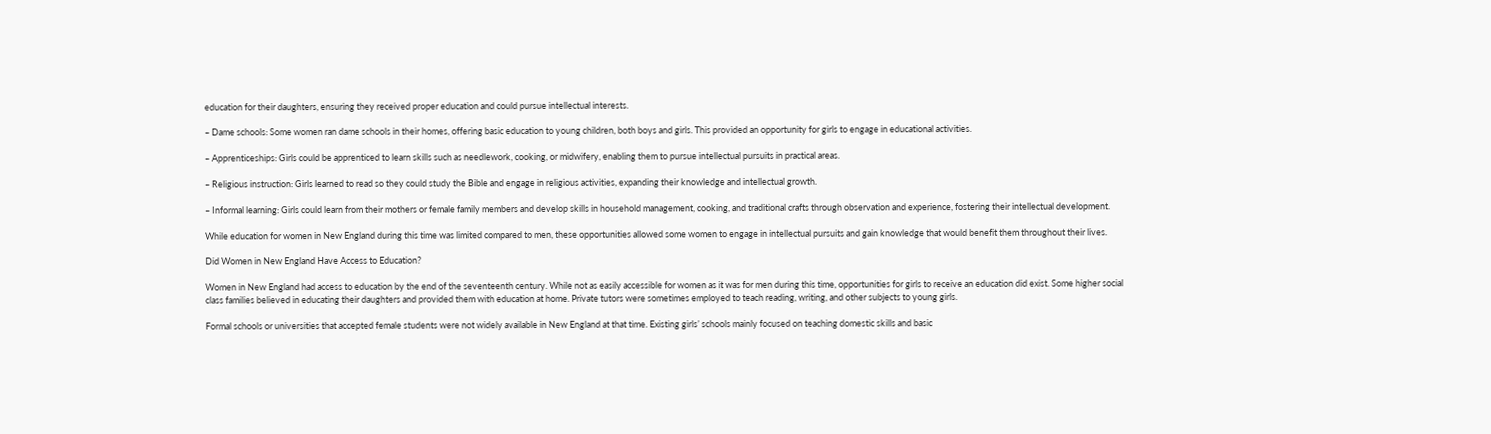education for their daughters, ensuring they received proper education and could pursue intellectual interests.

– Dame schools: Some women ran dame schools in their homes, offering basic education to young children, both boys and girls. This provided an opportunity for girls to engage in educational activities.

– Apprenticeships: Girls could be apprenticed to learn skills such as needlework, cooking, or midwifery, enabling them to pursue intellectual pursuits in practical areas.

– Religious instruction: Girls learned to read so they could study the Bible and engage in religious activities, expanding their knowledge and intellectual growth.

– Informal learning: Girls could learn from their mothers or female family members and develop skills in household management, cooking, and traditional crafts through observation and experience, fostering their intellectual development.

While education for women in New England during this time was limited compared to men, these opportunities allowed some women to engage in intellectual pursuits and gain knowledge that would benefit them throughout their lives.

Did Women in New England Have Access to Education?

Women in New England had access to education by the end of the seventeenth century. While not as easily accessible for women as it was for men during this time, opportunities for girls to receive an education did exist. Some higher social class families believed in educating their daughters and provided them with education at home. Private tutors were sometimes employed to teach reading, writing, and other subjects to young girls.

Formal schools or universities that accepted female students were not widely available in New England at that time. Existing girls’ schools mainly focused on teaching domestic skills and basic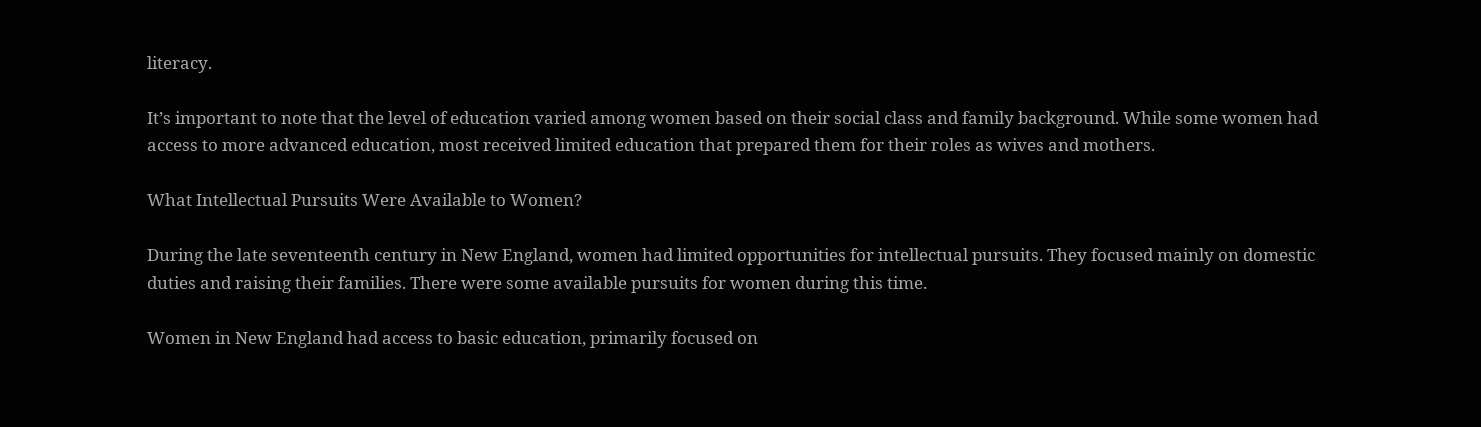literacy.

It’s important to note that the level of education varied among women based on their social class and family background. While some women had access to more advanced education, most received limited education that prepared them for their roles as wives and mothers.

What Intellectual Pursuits Were Available to Women?

During the late seventeenth century in New England, women had limited opportunities for intellectual pursuits. They focused mainly on domestic duties and raising their families. There were some available pursuits for women during this time.

Women in New England had access to basic education, primarily focused on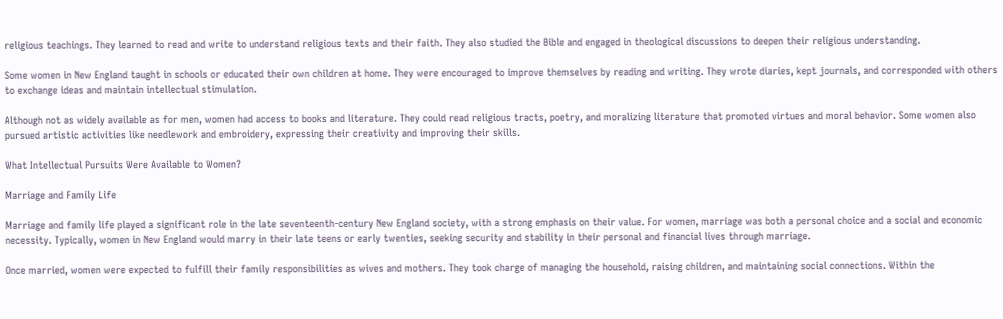religious teachings. They learned to read and write to understand religious texts and their faith. They also studied the Bible and engaged in theological discussions to deepen their religious understanding.

Some women in New England taught in schools or educated their own children at home. They were encouraged to improve themselves by reading and writing. They wrote diaries, kept journals, and corresponded with others to exchange ideas and maintain intellectual stimulation.

Although not as widely available as for men, women had access to books and literature. They could read religious tracts, poetry, and moralizing literature that promoted virtues and moral behavior. Some women also pursued artistic activities like needlework and embroidery, expressing their creativity and improving their skills.

What Intellectual Pursuits Were Available to Women?

Marriage and Family Life

Marriage and family life played a significant role in the late seventeenth-century New England society, with a strong emphasis on their value. For women, marriage was both a personal choice and a social and economic necessity. Typically, women in New England would marry in their late teens or early twenties, seeking security and stability in their personal and financial lives through marriage.

Once married, women were expected to fulfill their family responsibilities as wives and mothers. They took charge of managing the household, raising children, and maintaining social connections. Within the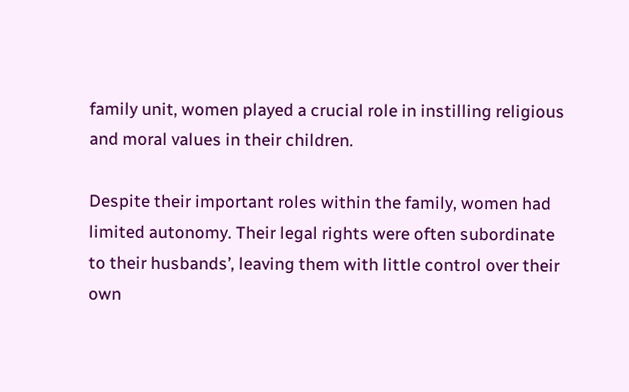family unit, women played a crucial role in instilling religious and moral values in their children.

Despite their important roles within the family, women had limited autonomy. Their legal rights were often subordinate to their husbands’, leaving them with little control over their own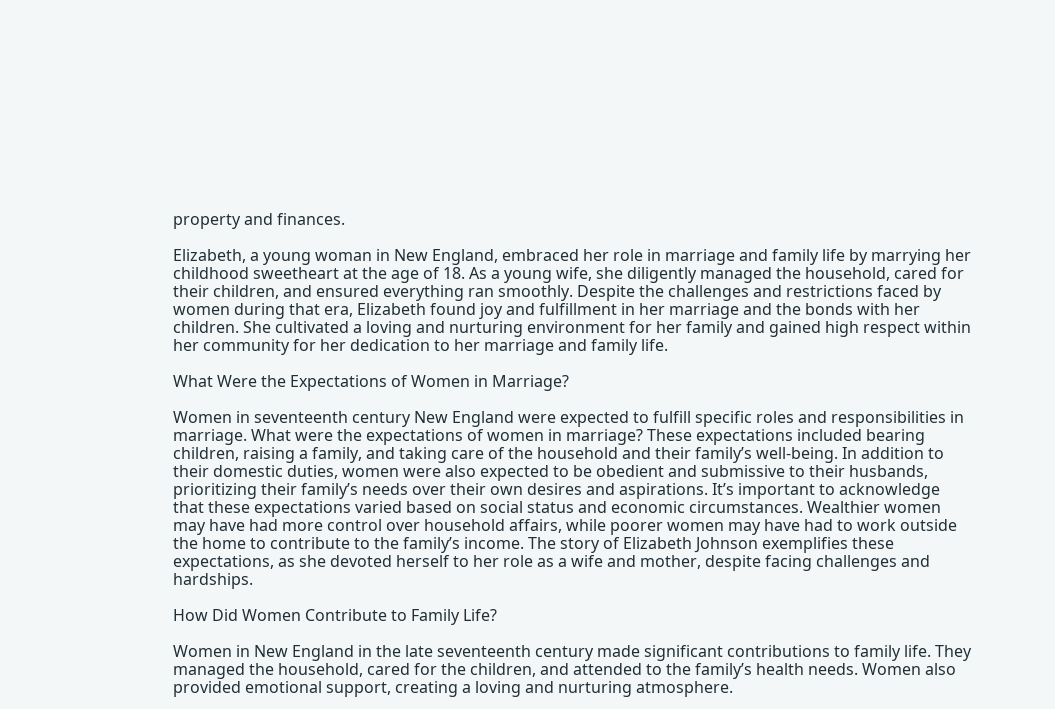property and finances.

Elizabeth, a young woman in New England, embraced her role in marriage and family life by marrying her childhood sweetheart at the age of 18. As a young wife, she diligently managed the household, cared for their children, and ensured everything ran smoothly. Despite the challenges and restrictions faced by women during that era, Elizabeth found joy and fulfillment in her marriage and the bonds with her children. She cultivated a loving and nurturing environment for her family and gained high respect within her community for her dedication to her marriage and family life.

What Were the Expectations of Women in Marriage?

Women in seventeenth century New England were expected to fulfill specific roles and responsibilities in marriage. What were the expectations of women in marriage? These expectations included bearing children, raising a family, and taking care of the household and their family’s well-being. In addition to their domestic duties, women were also expected to be obedient and submissive to their husbands, prioritizing their family’s needs over their own desires and aspirations. It’s important to acknowledge that these expectations varied based on social status and economic circumstances. Wealthier women may have had more control over household affairs, while poorer women may have had to work outside the home to contribute to the family’s income. The story of Elizabeth Johnson exemplifies these expectations, as she devoted herself to her role as a wife and mother, despite facing challenges and hardships.

How Did Women Contribute to Family Life?

Women in New England in the late seventeenth century made significant contributions to family life. They managed the household, cared for the children, and attended to the family’s health needs. Women also provided emotional support, creating a loving and nurturing atmosphere.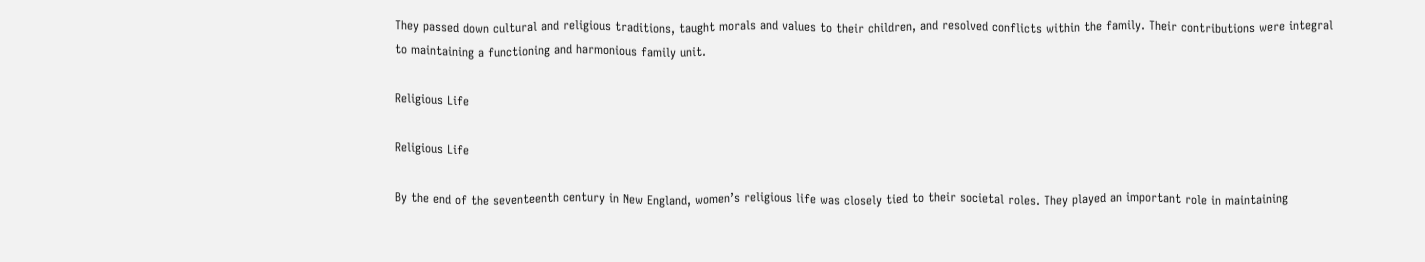They passed down cultural and religious traditions, taught morals and values to their children, and resolved conflicts within the family. Their contributions were integral to maintaining a functioning and harmonious family unit.

Religious Life

Religious Life

By the end of the seventeenth century in New England, women’s religious life was closely tied to their societal roles. They played an important role in maintaining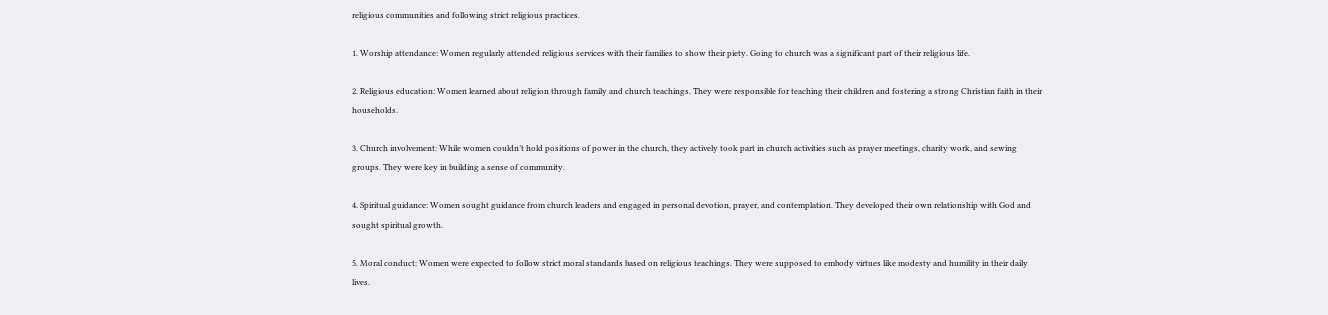religious communities and following strict religious practices.

1. Worship attendance: Women regularly attended religious services with their families to show their piety. Going to church was a significant part of their religious life.

2. Religious education: Women learned about religion through family and church teachings. They were responsible for teaching their children and fostering a strong Christian faith in their households.

3. Church involvement: While women couldn’t hold positions of power in the church, they actively took part in church activities such as prayer meetings, charity work, and sewing groups. They were key in building a sense of community.

4. Spiritual guidance: Women sought guidance from church leaders and engaged in personal devotion, prayer, and contemplation. They developed their own relationship with God and sought spiritual growth.

5. Moral conduct: Women were expected to follow strict moral standards based on religious teachings. They were supposed to embody virtues like modesty and humility in their daily lives.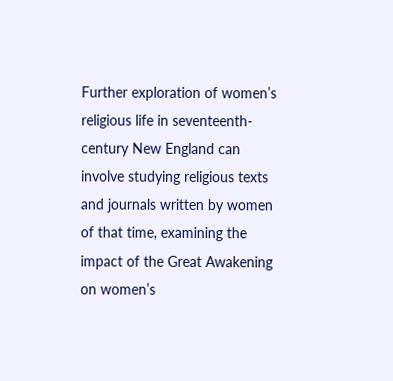Further exploration of women’s religious life in seventeenth-century New England can involve studying religious texts and journals written by women of that time, examining the impact of the Great Awakening on women’s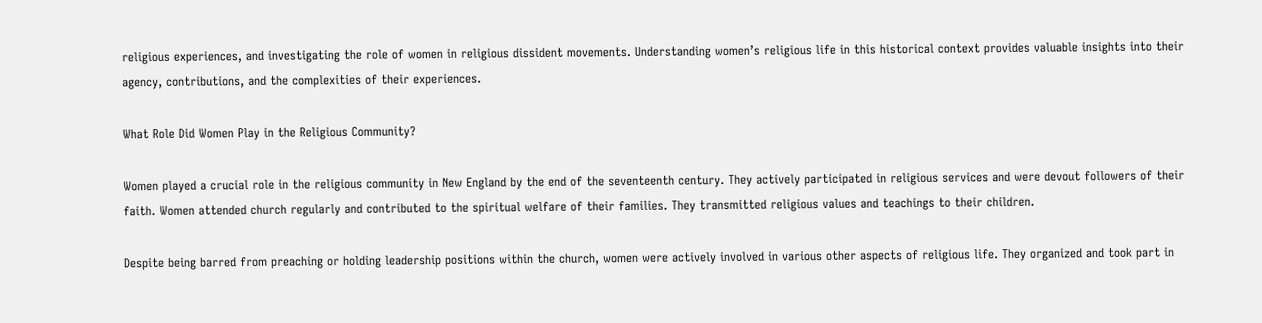religious experiences, and investigating the role of women in religious dissident movements. Understanding women’s religious life in this historical context provides valuable insights into their agency, contributions, and the complexities of their experiences.

What Role Did Women Play in the Religious Community?

Women played a crucial role in the religious community in New England by the end of the seventeenth century. They actively participated in religious services and were devout followers of their faith. Women attended church regularly and contributed to the spiritual welfare of their families. They transmitted religious values and teachings to their children.

Despite being barred from preaching or holding leadership positions within the church, women were actively involved in various other aspects of religious life. They organized and took part in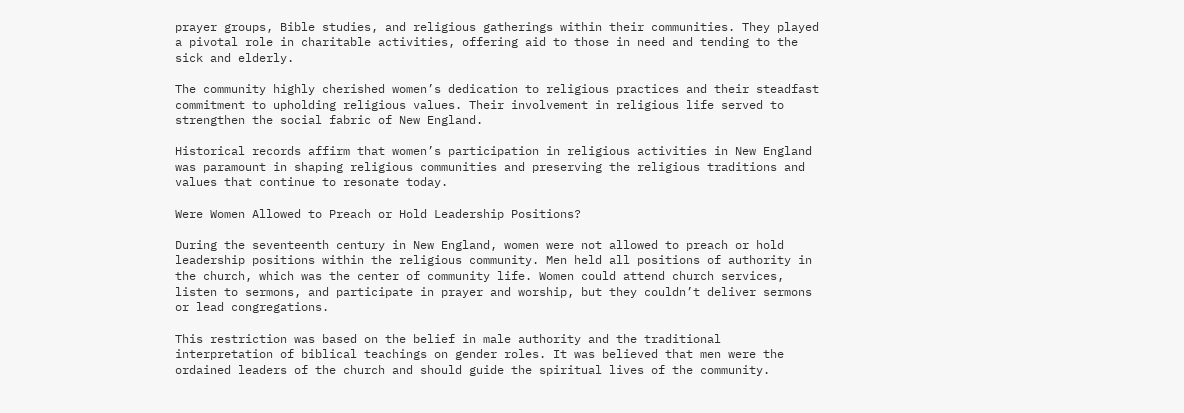prayer groups, Bible studies, and religious gatherings within their communities. They played a pivotal role in charitable activities, offering aid to those in need and tending to the sick and elderly.

The community highly cherished women’s dedication to religious practices and their steadfast commitment to upholding religious values. Their involvement in religious life served to strengthen the social fabric of New England.

Historical records affirm that women’s participation in religious activities in New England was paramount in shaping religious communities and preserving the religious traditions and values that continue to resonate today.

Were Women Allowed to Preach or Hold Leadership Positions?

During the seventeenth century in New England, women were not allowed to preach or hold leadership positions within the religious community. Men held all positions of authority in the church, which was the center of community life. Women could attend church services, listen to sermons, and participate in prayer and worship, but they couldn’t deliver sermons or lead congregations.

This restriction was based on the belief in male authority and the traditional interpretation of biblical teachings on gender roles. It was believed that men were the ordained leaders of the church and should guide the spiritual lives of the community.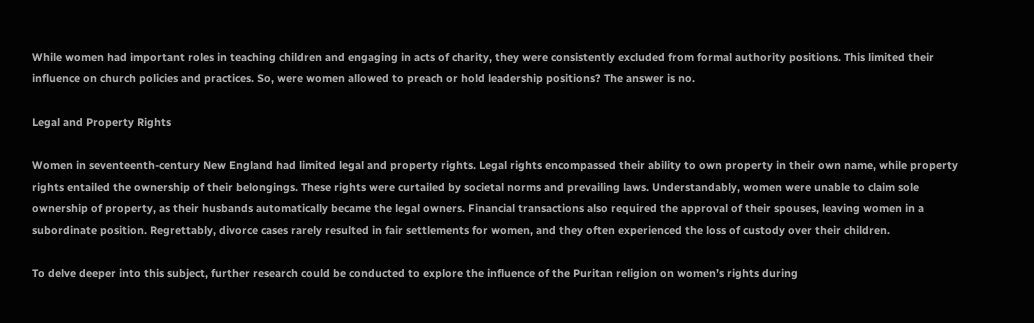While women had important roles in teaching children and engaging in acts of charity, they were consistently excluded from formal authority positions. This limited their influence on church policies and practices. So, were women allowed to preach or hold leadership positions? The answer is no.

Legal and Property Rights

Women in seventeenth-century New England had limited legal and property rights. Legal rights encompassed their ability to own property in their own name, while property rights entailed the ownership of their belongings. These rights were curtailed by societal norms and prevailing laws. Understandably, women were unable to claim sole ownership of property, as their husbands automatically became the legal owners. Financial transactions also required the approval of their spouses, leaving women in a subordinate position. Regrettably, divorce cases rarely resulted in fair settlements for women, and they often experienced the loss of custody over their children.

To delve deeper into this subject, further research could be conducted to explore the influence of the Puritan religion on women’s rights during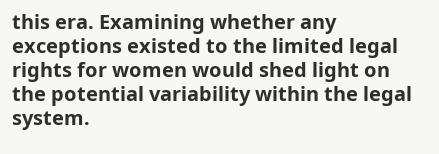this era. Examining whether any exceptions existed to the limited legal rights for women would shed light on the potential variability within the legal system.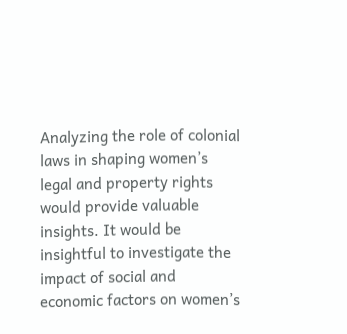Analyzing the role of colonial laws in shaping women’s legal and property rights would provide valuable insights. It would be insightful to investigate the impact of social and economic factors on women’s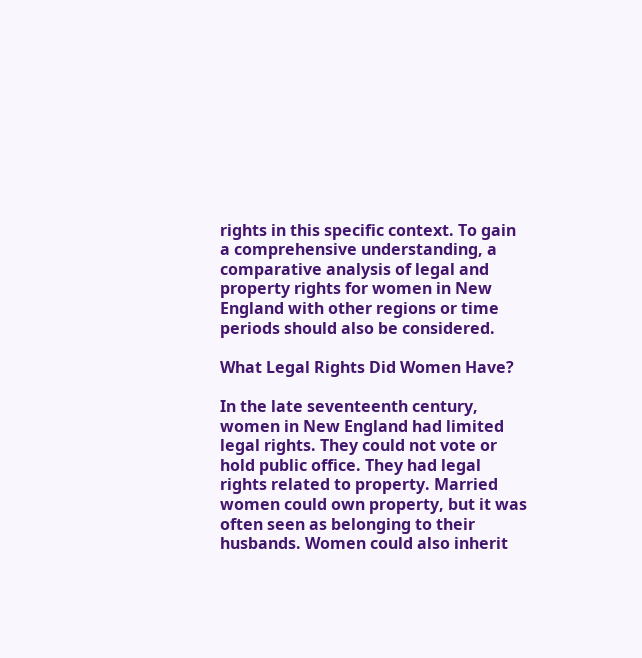rights in this specific context. To gain a comprehensive understanding, a comparative analysis of legal and property rights for women in New England with other regions or time periods should also be considered.

What Legal Rights Did Women Have?

In the late seventeenth century, women in New England had limited legal rights. They could not vote or hold public office. They had legal rights related to property. Married women could own property, but it was often seen as belonging to their husbands. Women could also inherit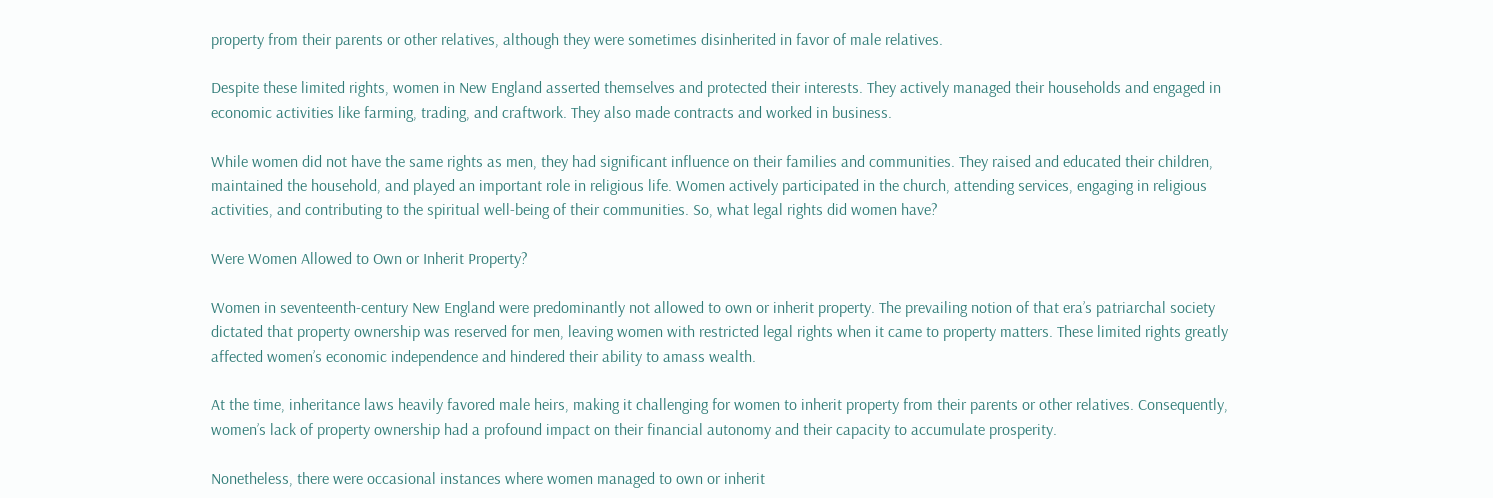property from their parents or other relatives, although they were sometimes disinherited in favor of male relatives.

Despite these limited rights, women in New England asserted themselves and protected their interests. They actively managed their households and engaged in economic activities like farming, trading, and craftwork. They also made contracts and worked in business.

While women did not have the same rights as men, they had significant influence on their families and communities. They raised and educated their children, maintained the household, and played an important role in religious life. Women actively participated in the church, attending services, engaging in religious activities, and contributing to the spiritual well-being of their communities. So, what legal rights did women have?

Were Women Allowed to Own or Inherit Property?

Women in seventeenth-century New England were predominantly not allowed to own or inherit property. The prevailing notion of that era’s patriarchal society dictated that property ownership was reserved for men, leaving women with restricted legal rights when it came to property matters. These limited rights greatly affected women’s economic independence and hindered their ability to amass wealth.

At the time, inheritance laws heavily favored male heirs, making it challenging for women to inherit property from their parents or other relatives. Consequently, women’s lack of property ownership had a profound impact on their financial autonomy and their capacity to accumulate prosperity.

Nonetheless, there were occasional instances where women managed to own or inherit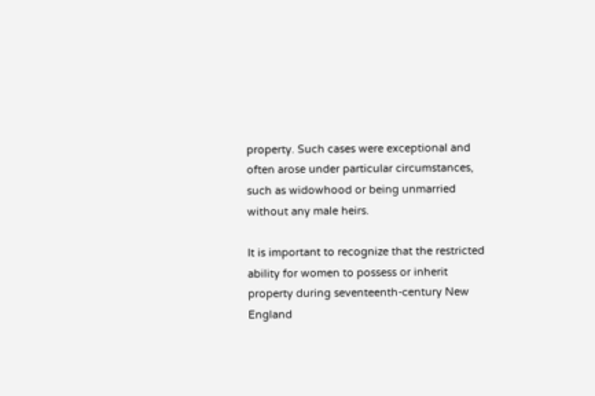property. Such cases were exceptional and often arose under particular circumstances, such as widowhood or being unmarried without any male heirs.

It is important to recognize that the restricted ability for women to possess or inherit property during seventeenth-century New England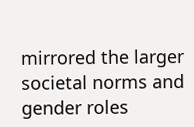mirrored the larger societal norms and gender roles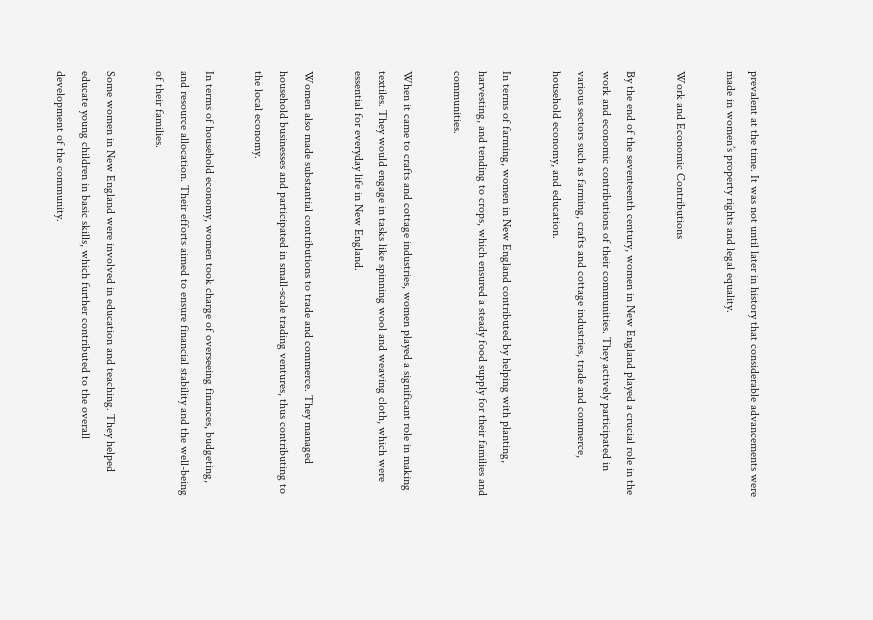prevalent at the time. It was not until later in history that considerable advancements were made in women’s property rights and legal equality.

Work and Economic Contributions

By the end of the seventeenth century, women in New England played a crucial role in the work and economic contributions of their communities. They actively participated in various sectors such as farming, crafts and cottage industries, trade and commerce, household economy, and education.

In terms of farming, women in New England contributed by helping with planting, harvesting, and tending to crops, which ensured a steady food supply for their families and communities.

When it came to crafts and cottage industries, women played a significant role in making textiles. They would engage in tasks like spinning wool and weaving cloth, which were essential for everyday life in New England.

Women also made substantial contributions to trade and commerce. They managed household businesses and participated in small-scale trading ventures, thus contributing to the local economy.

In terms of household economy, women took charge of overseeing finances, budgeting, and resource allocation. Their efforts aimed to ensure financial stability and the well-being of their families.

Some women in New England were involved in education and teaching. They helped educate young children in basic skills, which further contributed to the overall development of the community.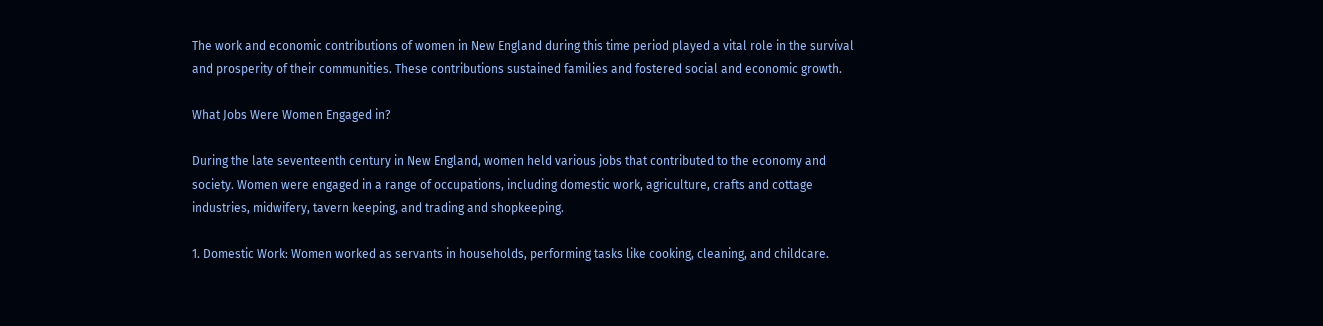The work and economic contributions of women in New England during this time period played a vital role in the survival and prosperity of their communities. These contributions sustained families and fostered social and economic growth.

What Jobs Were Women Engaged in?

During the late seventeenth century in New England, women held various jobs that contributed to the economy and society. Women were engaged in a range of occupations, including domestic work, agriculture, crafts and cottage industries, midwifery, tavern keeping, and trading and shopkeeping.

1. Domestic Work: Women worked as servants in households, performing tasks like cooking, cleaning, and childcare.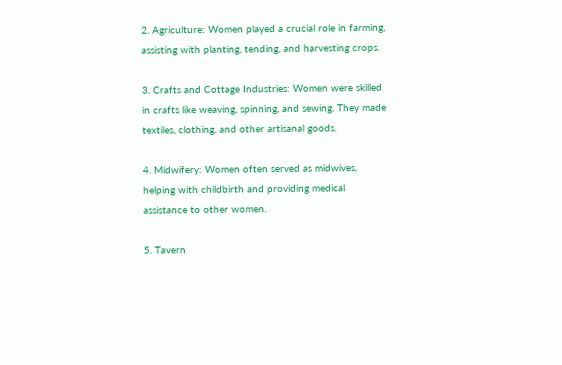2. Agriculture: Women played a crucial role in farming, assisting with planting, tending, and harvesting crops.

3. Crafts and Cottage Industries: Women were skilled in crafts like weaving, spinning, and sewing. They made textiles, clothing, and other artisanal goods.

4. Midwifery: Women often served as midwives, helping with childbirth and providing medical assistance to other women.

5. Tavern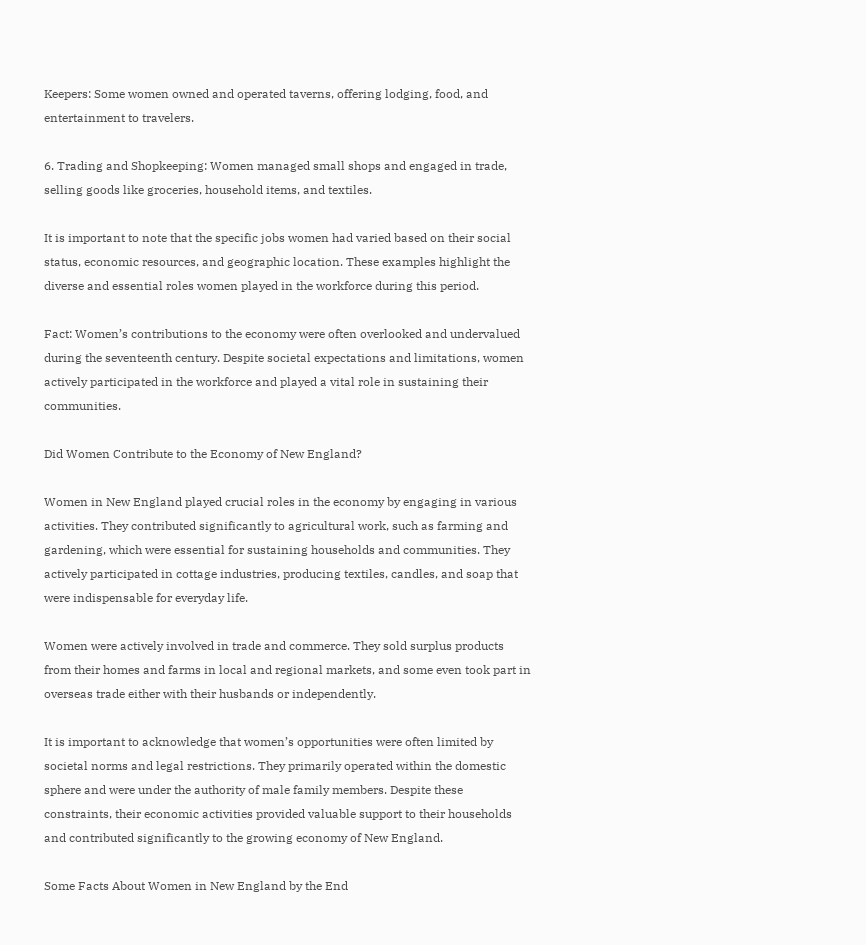Keepers: Some women owned and operated taverns, offering lodging, food, and entertainment to travelers.

6. Trading and Shopkeeping: Women managed small shops and engaged in trade, selling goods like groceries, household items, and textiles.

It is important to note that the specific jobs women had varied based on their social status, economic resources, and geographic location. These examples highlight the diverse and essential roles women played in the workforce during this period.

Fact: Women’s contributions to the economy were often overlooked and undervalued during the seventeenth century. Despite societal expectations and limitations, women actively participated in the workforce and played a vital role in sustaining their communities.

Did Women Contribute to the Economy of New England?

Women in New England played crucial roles in the economy by engaging in various activities. They contributed significantly to agricultural work, such as farming and gardening, which were essential for sustaining households and communities. They actively participated in cottage industries, producing textiles, candles, and soap that were indispensable for everyday life.

Women were actively involved in trade and commerce. They sold surplus products from their homes and farms in local and regional markets, and some even took part in overseas trade either with their husbands or independently.

It is important to acknowledge that women’s opportunities were often limited by societal norms and legal restrictions. They primarily operated within the domestic sphere and were under the authority of male family members. Despite these constraints, their economic activities provided valuable support to their households and contributed significantly to the growing economy of New England.

Some Facts About Women in New England by the End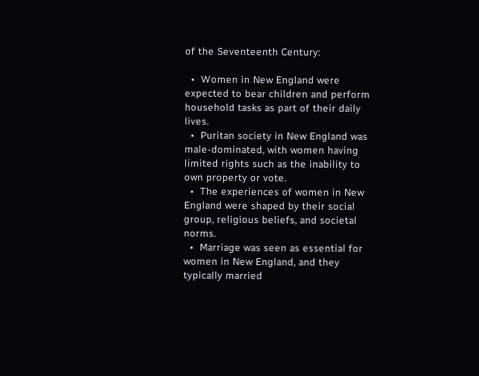of the Seventeenth Century:

  •  Women in New England were expected to bear children and perform household tasks as part of their daily lives.
  •  Puritan society in New England was male-dominated, with women having limited rights such as the inability to own property or vote.
  •  The experiences of women in New England were shaped by their social group, religious beliefs, and societal norms.
  •  Marriage was seen as essential for women in New England, and they typically married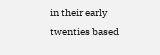in their early twenties based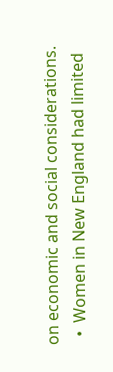on economic and social considerations.
  •  Women in New England had limited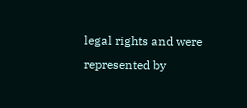legal rights and were represented by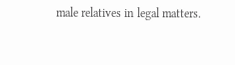male relatives in legal matters.